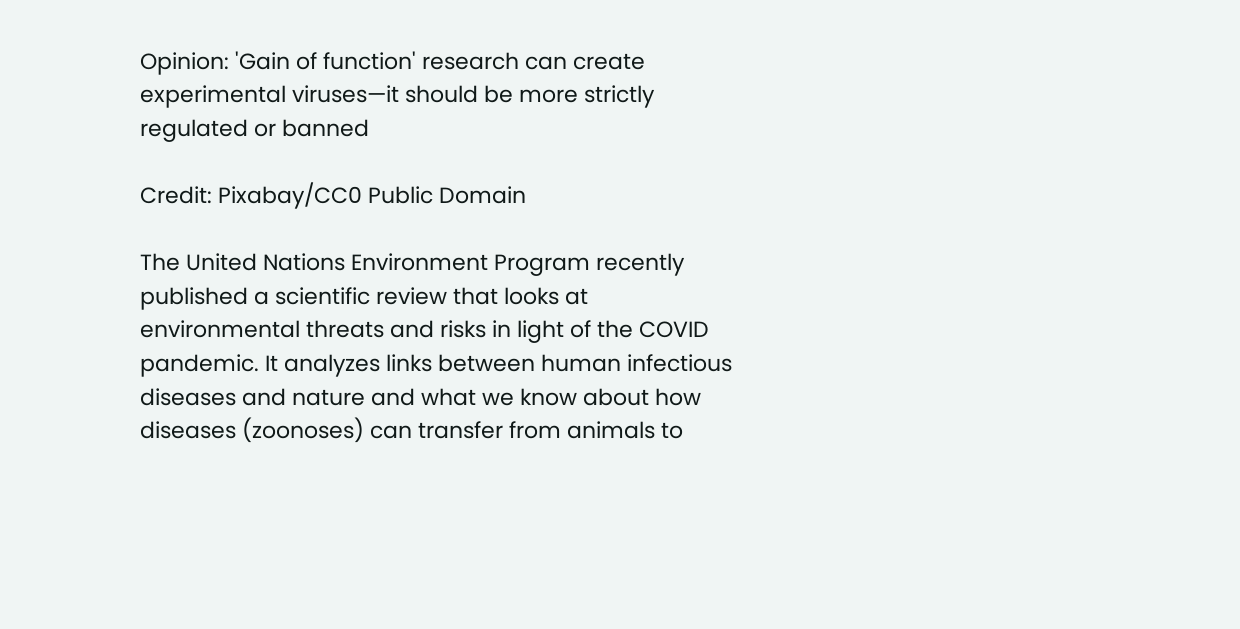Opinion: 'Gain of function' research can create experimental viruses—it should be more strictly regulated or banned

Credit: Pixabay/CC0 Public Domain

The United Nations Environment Program recently published a scientific review that looks at environmental threats and risks in light of the COVID pandemic. It analyzes links between human infectious diseases and nature and what we know about how diseases (zoonoses) can transfer from animals to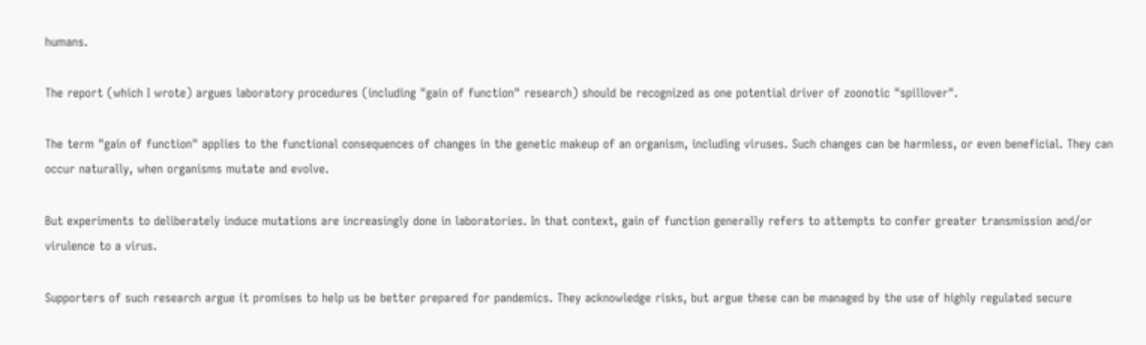humans.

The report (which I wrote) argues laboratory procedures (including "gain of function" research) should be recognized as one potential driver of zoonotic "spillover".

The term "gain of function" applies to the functional consequences of changes in the genetic makeup of an organism, including viruses. Such changes can be harmless, or even beneficial. They can occur naturally, when organisms mutate and evolve.

But experiments to deliberately induce mutations are increasingly done in laboratories. In that context, gain of function generally refers to attempts to confer greater transmission and/or virulence to a virus.

Supporters of such research argue it promises to help us be better prepared for pandemics. They acknowledge risks, but argue these can be managed by the use of highly regulated secure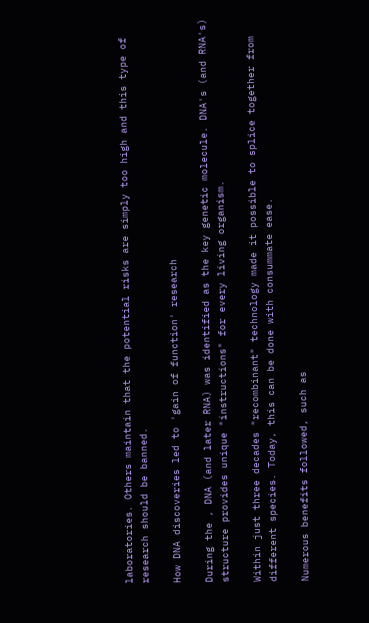laboratories. Others maintain that the potential risks are simply too high and this type of research should be banned.

How DNA discoveries led to 'gain of function' research

During the , DNA (and later RNA) was identified as the key genetic molecule. DNA's (and RNA's) structure provides unique "instructions" for every living organism.

Within just three decades "recombinant" technology made it possible to splice together from different species. Today, this can be done with consummate ease.

Numerous benefits followed, such as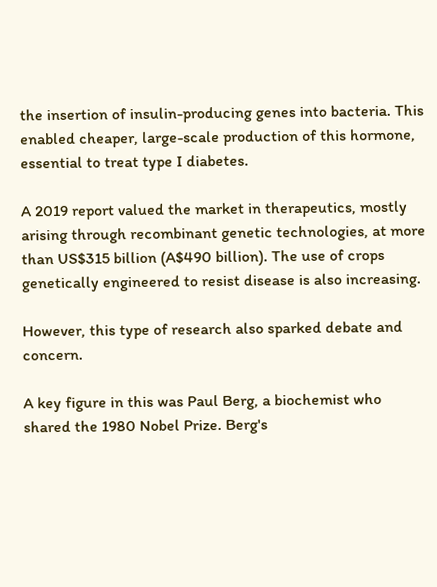the insertion of insulin-producing genes into bacteria. This enabled cheaper, large-scale production of this hormone, essential to treat type I diabetes.

A 2019 report valued the market in therapeutics, mostly arising through recombinant genetic technologies, at more than US$315 billion (A$490 billion). The use of crops genetically engineered to resist disease is also increasing.

However, this type of research also sparked debate and concern.

A key figure in this was Paul Berg, a biochemist who shared the 1980 Nobel Prize. Berg's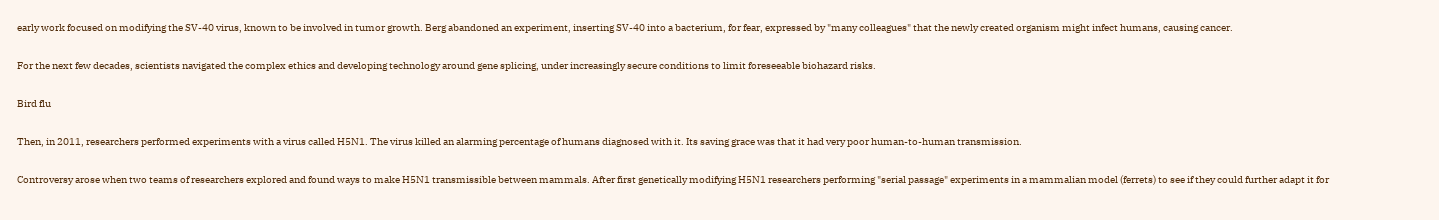early work focused on modifying the SV-40 virus, known to be involved in tumor growth. Berg abandoned an experiment, inserting SV-40 into a bacterium, for fear, expressed by "many colleagues" that the newly created organism might infect humans, causing cancer.

For the next few decades, scientists navigated the complex ethics and developing technology around gene splicing, under increasingly secure conditions to limit foreseeable biohazard risks.

Bird flu

Then, in 2011, researchers performed experiments with a virus called H5N1. The virus killed an alarming percentage of humans diagnosed with it. Its saving grace was that it had very poor human-to-human transmission.

Controversy arose when two teams of researchers explored and found ways to make H5N1 transmissible between mammals. After first genetically modifying H5N1 researchers performing "serial passage" experiments in a mammalian model (ferrets) to see if they could further adapt it for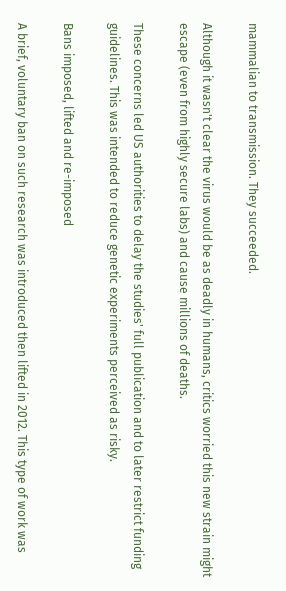mammalian to transmission. They succeeded.

Although it wasn't clear the virus would be as deadly in humans, critics worried this new strain might escape (even from highly secure labs) and cause millions of deaths.

These concerns led US authorities to delay the studies' full publication and to later restrict funding guidelines. This was intended to reduce genetic experiments perceived as risky.

Bans imposed, lifted and re-imposed

A brief, voluntary ban on such research was introduced then lifted in 2012. This type of work was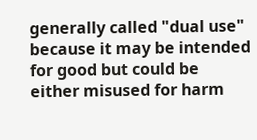generally called "dual use" because it may be intended for good but could be either misused for harm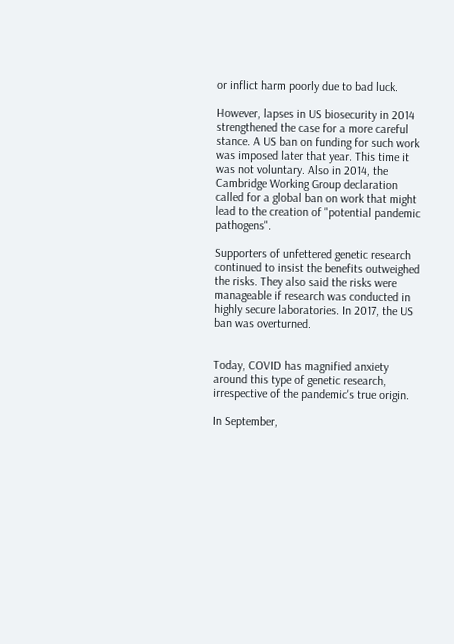or inflict harm poorly due to bad luck.

However, lapses in US biosecurity in 2014 strengthened the case for a more careful stance. A US ban on funding for such work was imposed later that year. This time it was not voluntary. Also in 2014, the Cambridge Working Group declaration called for a global ban on work that might lead to the creation of "potential pandemic pathogens".

Supporters of unfettered genetic research continued to insist the benefits outweighed the risks. They also said the risks were manageable if research was conducted in highly secure laboratories. In 2017, the US ban was overturned.


Today, COVID has magnified anxiety around this type of genetic research, irrespective of the pandemic's true origin.

In September,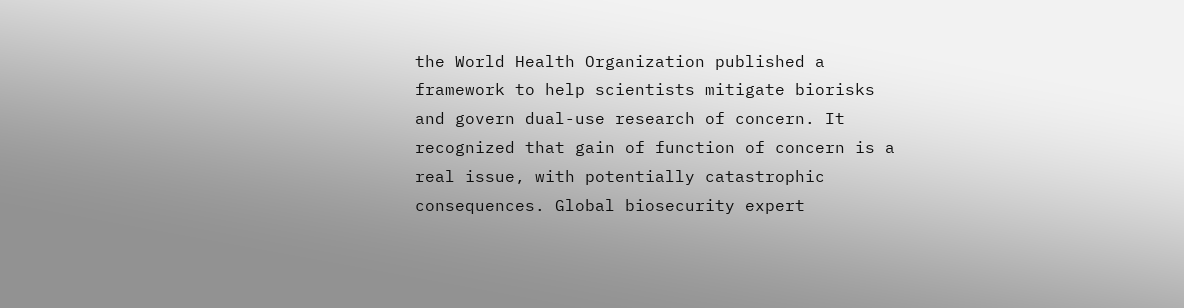the World Health Organization published a framework to help scientists mitigate biorisks and govern dual-use research of concern. It recognized that gain of function of concern is a real issue, with potentially catastrophic consequences. Global biosecurity expert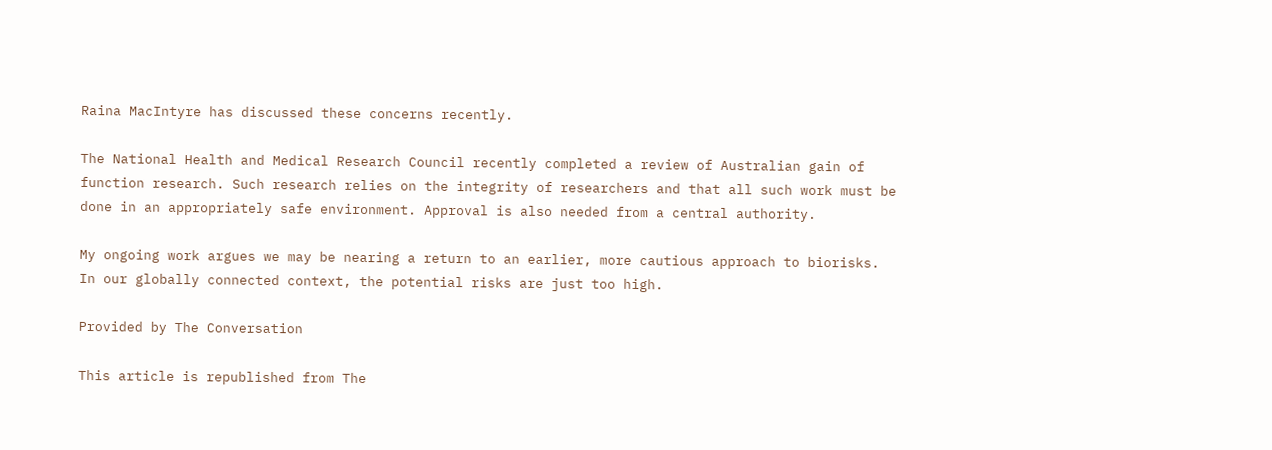Raina MacIntyre has discussed these concerns recently.

The National Health and Medical Research Council recently completed a review of Australian gain of function research. Such research relies on the integrity of researchers and that all such work must be done in an appropriately safe environment. Approval is also needed from a central authority.

My ongoing work argues we may be nearing a return to an earlier, more cautious approach to biorisks. In our globally connected context, the potential risks are just too high.

Provided by The Conversation

This article is republished from The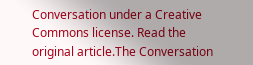Conversation under a Creative Commons license. Read the original article.The Conversation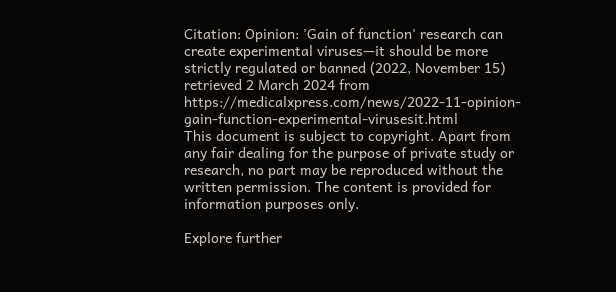Citation: Opinion: 'Gain of function' research can create experimental viruses—it should be more strictly regulated or banned (2022, November 15) retrieved 2 March 2024 from https://medicalxpress.com/news/2022-11-opinion-gain-function-experimental-virusesit.html
This document is subject to copyright. Apart from any fair dealing for the purpose of private study or research, no part may be reproduced without the written permission. The content is provided for information purposes only.

Explore further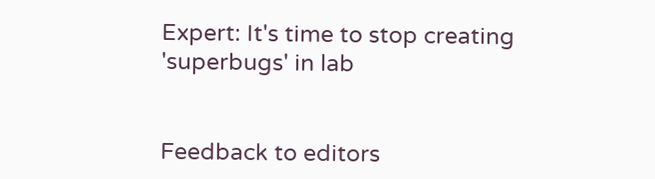Expert: It's time to stop creating 'superbugs' in lab


Feedback to editors